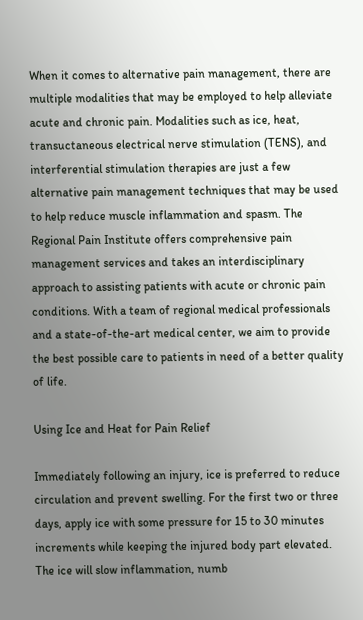When it comes to alternative pain management, there are multiple modalities that may be employed to help alleviate acute and chronic pain. Modalities such as ice, heat, transuctaneous electrical nerve stimulation (TENS), and interferential stimulation therapies are just a few alternative pain management techniques that may be used to help reduce muscle inflammation and spasm. The Regional Pain Institute offers comprehensive pain management services and takes an interdisciplinary approach to assisting patients with acute or chronic pain conditions. With a team of regional medical professionals and a state-of-the-art medical center, we aim to provide the best possible care to patients in need of a better quality of life.

Using Ice and Heat for Pain Relief

Immediately following an injury, ice is preferred to reduce circulation and prevent swelling. For the first two or three days, apply ice with some pressure for 15 to 30 minutes increments while keeping the injured body part elevated. The ice will slow inflammation, numb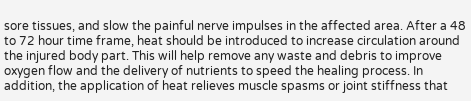sore tissues, and slow the painful nerve impulses in the affected area. After a 48 to 72 hour time frame, heat should be introduced to increase circulation around the injured body part. This will help remove any waste and debris to improve oxygen flow and the delivery of nutrients to speed the healing process. In addition, the application of heat relieves muscle spasms or joint stiffness that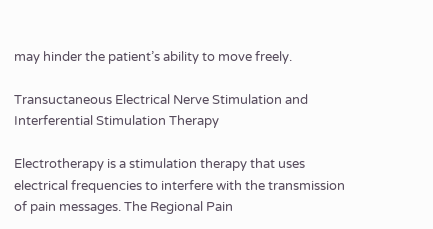may hinder the patient’s ability to move freely.

Transuctaneous Electrical Nerve Stimulation and Interferential Stimulation Therapy

Electrotherapy is a stimulation therapy that uses electrical frequencies to interfere with the transmission of pain messages. The Regional Pain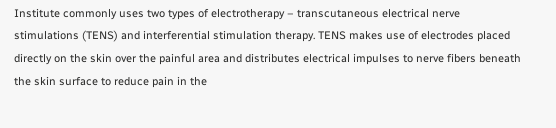Institute commonly uses two types of electrotherapy – transcutaneous electrical nerve stimulations (TENS) and interferential stimulation therapy. TENS makes use of electrodes placed directly on the skin over the painful area and distributes electrical impulses to nerve fibers beneath the skin surface to reduce pain in the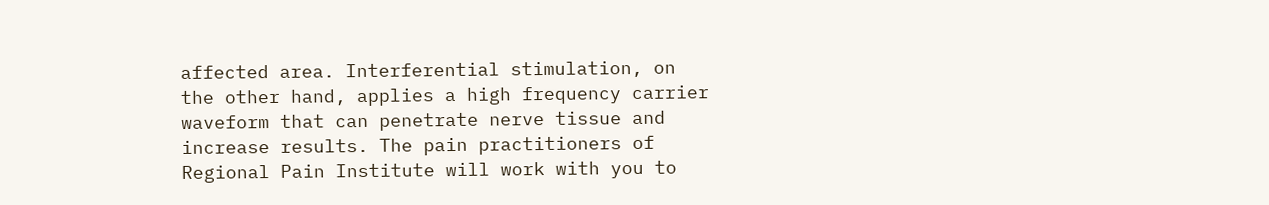affected area. Interferential stimulation, on the other hand, applies a high frequency carrier waveform that can penetrate nerve tissue and increase results. The pain practitioners of Regional Pain Institute will work with you to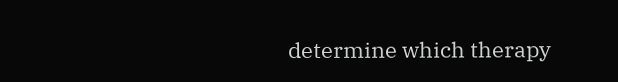determine which therapy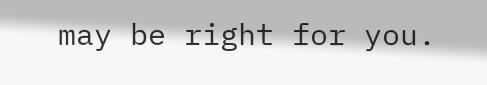may be right for you.